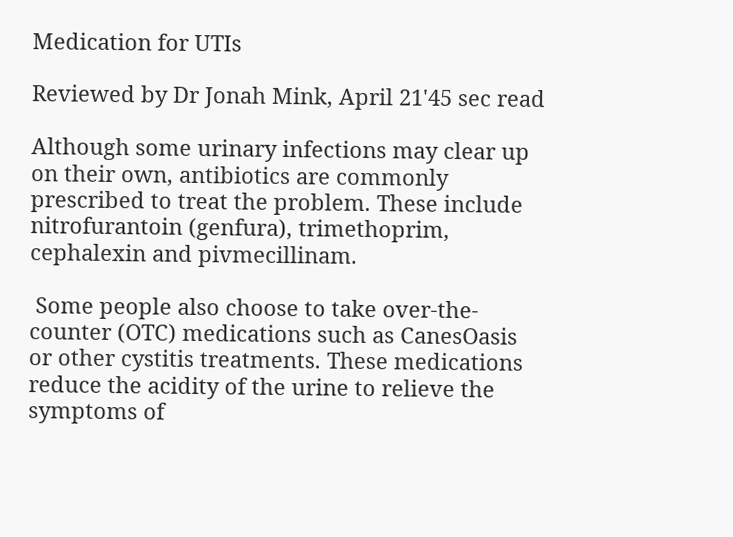Medication for UTIs

Reviewed by Dr Jonah Mink, April 21'45 sec read

Although some urinary infections may clear up on their own, antibiotics are commonly prescribed to treat the problem. These include nitrofurantoin (genfura), trimethoprim, cephalexin and pivmecillinam.

 Some people also choose to take over-the-counter (OTC) medications such as CanesOasis or other cystitis treatments. These medications reduce the acidity of the urine to relieve the symptoms of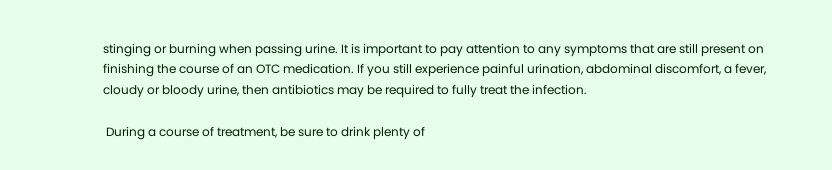stinging or burning when passing urine. It is important to pay attention to any symptoms that are still present on finishing the course of an OTC medication. If you still experience painful urination, abdominal discomfort, a fever, cloudy or bloody urine, then antibiotics may be required to fully treat the infection.

 During a course of treatment, be sure to drink plenty of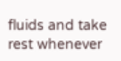fluids and take rest whenever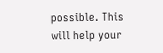possible. This will help your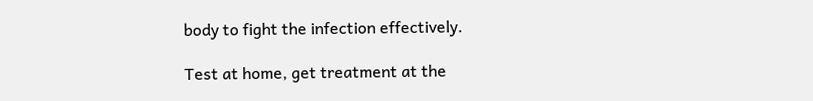body to fight the infection effectively.

Test at home, get treatment at the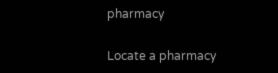pharmacy

Locate a pharmacy